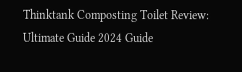Thinktank Composting Toilet Review: Ultimate Guide 2024 Guide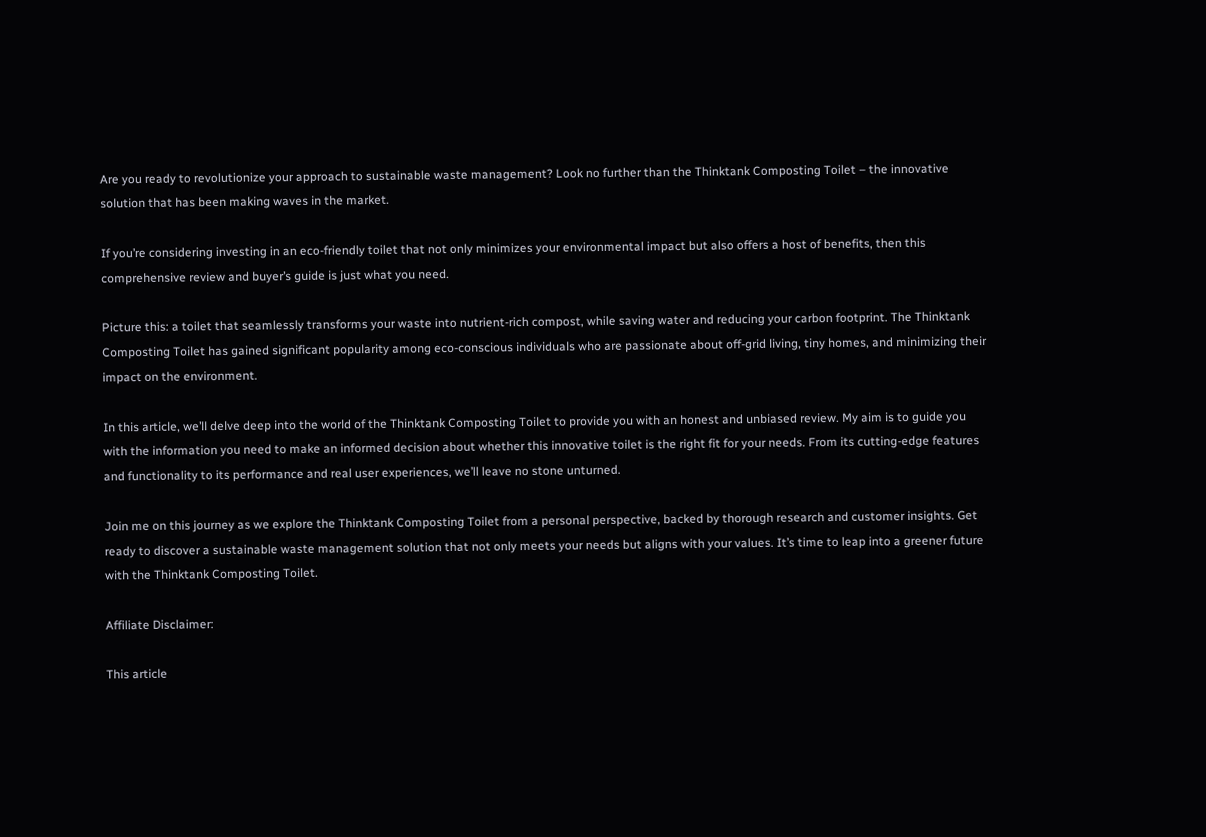Are you ready to revolutionize your approach to sustainable waste management? Look no further than the Thinktank Composting Toilet – the innovative solution that has been making waves in the market.

If you’re considering investing in an eco-friendly toilet that not only minimizes your environmental impact but also offers a host of benefits, then this comprehensive review and buyer’s guide is just what you need.

Picture this: a toilet that seamlessly transforms your waste into nutrient-rich compost, while saving water and reducing your carbon footprint. The Thinktank Composting Toilet has gained significant popularity among eco-conscious individuals who are passionate about off-grid living, tiny homes, and minimizing their impact on the environment.

In this article, we’ll delve deep into the world of the Thinktank Composting Toilet to provide you with an honest and unbiased review. My aim is to guide you with the information you need to make an informed decision about whether this innovative toilet is the right fit for your needs. From its cutting-edge features and functionality to its performance and real user experiences, we’ll leave no stone unturned.

Join me on this journey as we explore the Thinktank Composting Toilet from a personal perspective, backed by thorough research and customer insights. Get ready to discover a sustainable waste management solution that not only meets your needs but aligns with your values. It’s time to leap into a greener future with the Thinktank Composting Toilet.

Affiliate Disclaimer:

This article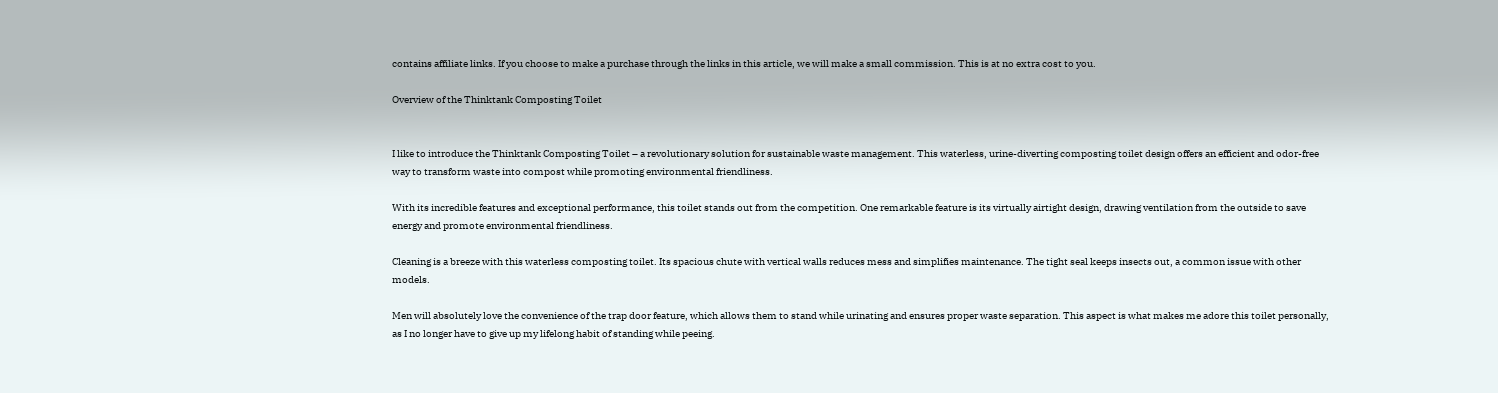contains affiliate links. If you choose to make a purchase through the links in this article, we will make a small commission. This is at no extra cost to you.

Overview of the Thinktank Composting Toilet


I like to introduce the Thinktank Composting Toilet – a revolutionary solution for sustainable waste management. This waterless, urine-diverting composting toilet design offers an efficient and odor-free way to transform waste into compost while promoting environmental friendliness.

With its incredible features and exceptional performance, this toilet stands out from the competition. One remarkable feature is its virtually airtight design, drawing ventilation from the outside to save energy and promote environmental friendliness.

Cleaning is a breeze with this waterless composting toilet. Its spacious chute with vertical walls reduces mess and simplifies maintenance. The tight seal keeps insects out, a common issue with other models.

Men will absolutely love the convenience of the trap door feature, which allows them to stand while urinating and ensures proper waste separation. This aspect is what makes me adore this toilet personally, as I no longer have to give up my lifelong habit of standing while peeing.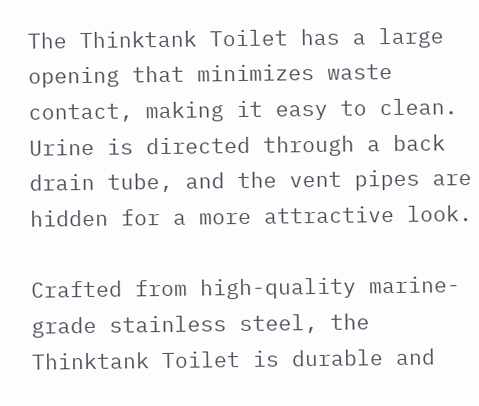The Thinktank Toilet has a large opening that minimizes waste contact, making it easy to clean. Urine is directed through a back drain tube, and the vent pipes are hidden for a more attractive look.

Crafted from high-quality marine-grade stainless steel, the Thinktank Toilet is durable and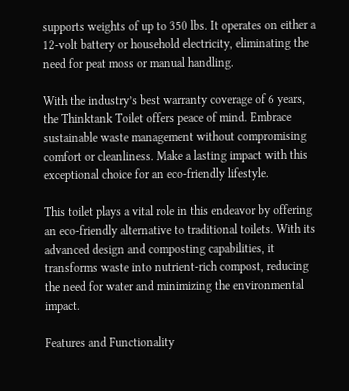supports weights of up to 350 lbs. It operates on either a 12-volt battery or household electricity, eliminating the need for peat moss or manual handling.

With the industry’s best warranty coverage of 6 years, the Thinktank Toilet offers peace of mind. Embrace sustainable waste management without compromising comfort or cleanliness. Make a lasting impact with this exceptional choice for an eco-friendly lifestyle.

This toilet plays a vital role in this endeavor by offering an eco-friendly alternative to traditional toilets. With its advanced design and composting capabilities, it transforms waste into nutrient-rich compost, reducing the need for water and minimizing the environmental impact.

Features and Functionality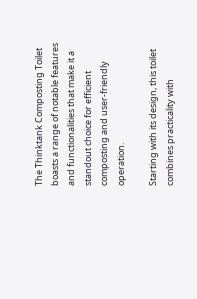The Thinktank Composting Toilet boasts a range of notable features and functionalities that make it a standout choice for efficient composting and user-friendly operation.

Starting with its design, this toilet combines practicality with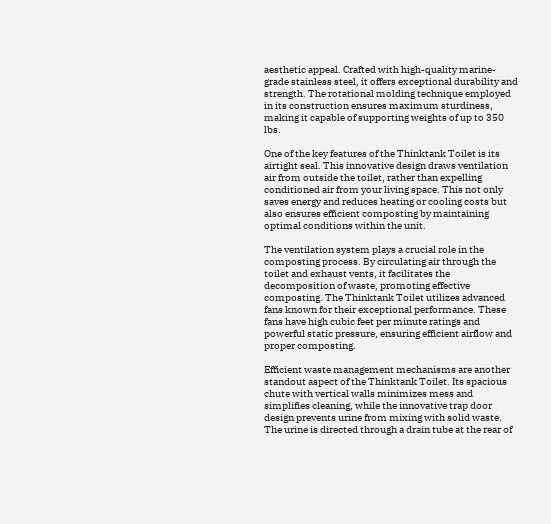aesthetic appeal. Crafted with high-quality marine-grade stainless steel, it offers exceptional durability and strength. The rotational molding technique employed in its construction ensures maximum sturdiness, making it capable of supporting weights of up to 350 lbs.

One of the key features of the Thinktank Toilet is its airtight seal. This innovative design draws ventilation air from outside the toilet, rather than expelling conditioned air from your living space. This not only saves energy and reduces heating or cooling costs but also ensures efficient composting by maintaining optimal conditions within the unit.

The ventilation system plays a crucial role in the composting process. By circulating air through the toilet and exhaust vents, it facilitates the decomposition of waste, promoting effective composting. The Thinktank Toilet utilizes advanced fans known for their exceptional performance. These fans have high cubic feet per minute ratings and powerful static pressure, ensuring efficient airflow and proper composting.

Efficient waste management mechanisms are another standout aspect of the Thinktank Toilet. Its spacious chute with vertical walls minimizes mess and simplifies cleaning, while the innovative trap door design prevents urine from mixing with solid waste. The urine is directed through a drain tube at the rear of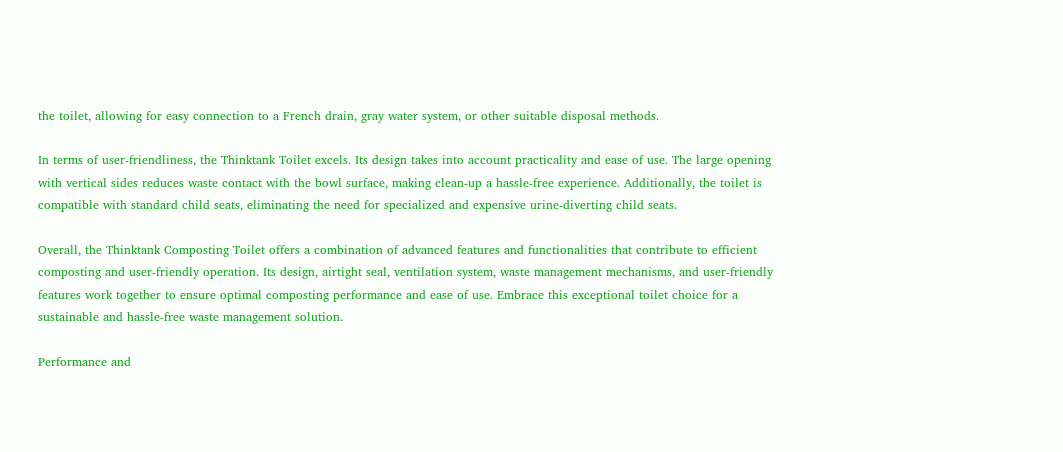the toilet, allowing for easy connection to a French drain, gray water system, or other suitable disposal methods.

In terms of user-friendliness, the Thinktank Toilet excels. Its design takes into account practicality and ease of use. The large opening with vertical sides reduces waste contact with the bowl surface, making clean-up a hassle-free experience. Additionally, the toilet is compatible with standard child seats, eliminating the need for specialized and expensive urine-diverting child seats.

Overall, the Thinktank Composting Toilet offers a combination of advanced features and functionalities that contribute to efficient composting and user-friendly operation. Its design, airtight seal, ventilation system, waste management mechanisms, and user-friendly features work together to ensure optimal composting performance and ease of use. Embrace this exceptional toilet choice for a sustainable and hassle-free waste management solution.

Performance and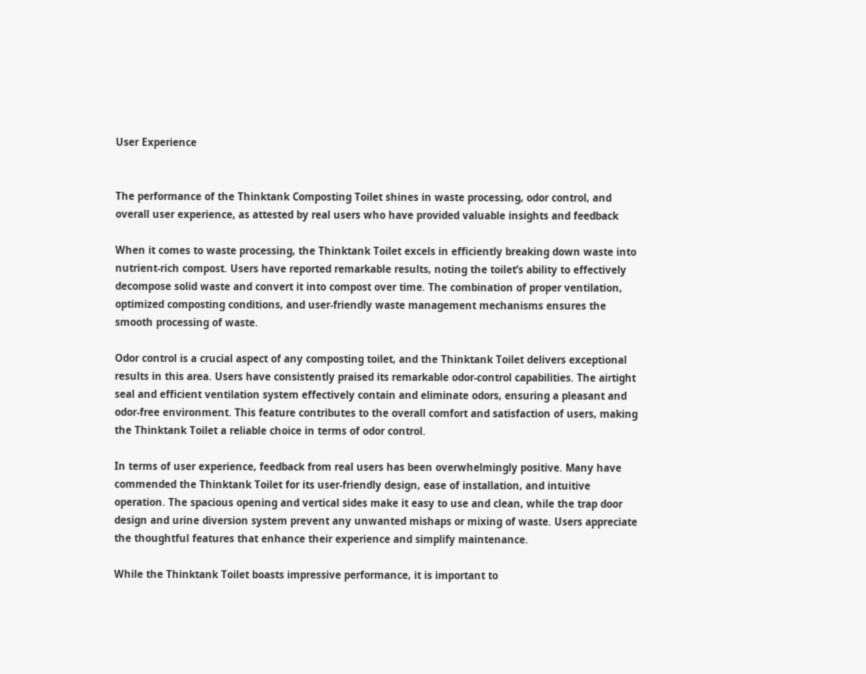User Experience


The performance of the Thinktank Composting Toilet shines in waste processing, odor control, and overall user experience, as attested by real users who have provided valuable insights and feedback

When it comes to waste processing, the Thinktank Toilet excels in efficiently breaking down waste into nutrient-rich compost. Users have reported remarkable results, noting the toilet’s ability to effectively decompose solid waste and convert it into compost over time. The combination of proper ventilation, optimized composting conditions, and user-friendly waste management mechanisms ensures the smooth processing of waste.

Odor control is a crucial aspect of any composting toilet, and the Thinktank Toilet delivers exceptional results in this area. Users have consistently praised its remarkable odor-control capabilities. The airtight seal and efficient ventilation system effectively contain and eliminate odors, ensuring a pleasant and odor-free environment. This feature contributes to the overall comfort and satisfaction of users, making the Thinktank Toilet a reliable choice in terms of odor control.

In terms of user experience, feedback from real users has been overwhelmingly positive. Many have commended the Thinktank Toilet for its user-friendly design, ease of installation, and intuitive operation. The spacious opening and vertical sides make it easy to use and clean, while the trap door design and urine diversion system prevent any unwanted mishaps or mixing of waste. Users appreciate the thoughtful features that enhance their experience and simplify maintenance.

While the Thinktank Toilet boasts impressive performance, it is important to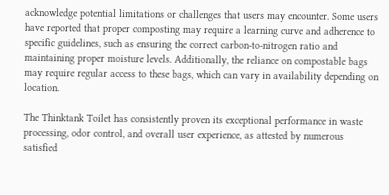acknowledge potential limitations or challenges that users may encounter. Some users have reported that proper composting may require a learning curve and adherence to specific guidelines, such as ensuring the correct carbon-to-nitrogen ratio and maintaining proper moisture levels. Additionally, the reliance on compostable bags may require regular access to these bags, which can vary in availability depending on location.

The Thinktank Toilet has consistently proven its exceptional performance in waste processing, odor control, and overall user experience, as attested by numerous satisfied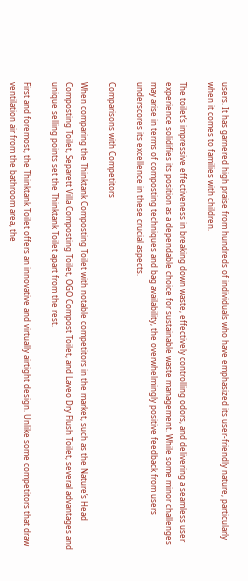users. It has garnered high praise from hundreds of individuals who have emphasized its user-friendly nature, particularly when it comes to families with children.

The toilet’s impressive effectiveness in breaking down waste, effectively controlling odors, and delivering a seamless user experience solidifies its position as a dependable choice for sustainable waste management. While some minor challenges may arise in terms of composting techniques and bag availability, the overwhelmingly positive feedback from users underscores its excellence in these crucial aspects.

Comparisons with Competitors

When comparing the Thinktank Composting Toilet with notable competitors in the market, such as the Nature’s Head Composting Toilet, Separett Villa Composting Toilet, OGO Compost Toilet, and Laveo Dry Flush Toilet, several advantages and unique selling points set the Thinktank Toilet apart from the rest.

First and foremost, the Thinktank Toilet offers an innovative and virtually airtight design. Unlike some competitors that draw ventilation air from the bathroom area, the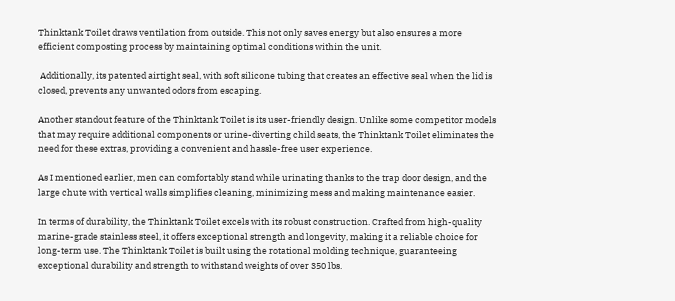Thinktank Toilet draws ventilation from outside. This not only saves energy but also ensures a more efficient composting process by maintaining optimal conditions within the unit.

 Additionally, its patented airtight seal, with soft silicone tubing that creates an effective seal when the lid is closed, prevents any unwanted odors from escaping.

Another standout feature of the Thinktank Toilet is its user-friendly design. Unlike some competitor models that may require additional components or urine-diverting child seats, the Thinktank Toilet eliminates the need for these extras, providing a convenient and hassle-free user experience.

As I mentioned earlier, men can comfortably stand while urinating thanks to the trap door design, and the large chute with vertical walls simplifies cleaning, minimizing mess and making maintenance easier.

In terms of durability, the Thinktank Toilet excels with its robust construction. Crafted from high-quality marine-grade stainless steel, it offers exceptional strength and longevity, making it a reliable choice for long-term use. The Thinktank Toilet is built using the rotational molding technique, guaranteeing exceptional durability and strength to withstand weights of over 350 lbs.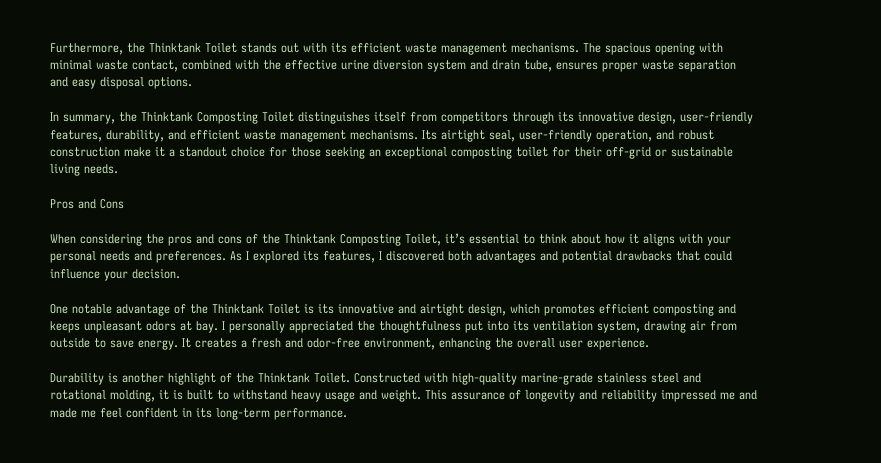Furthermore, the Thinktank Toilet stands out with its efficient waste management mechanisms. The spacious opening with minimal waste contact, combined with the effective urine diversion system and drain tube, ensures proper waste separation and easy disposal options.

In summary, the Thinktank Composting Toilet distinguishes itself from competitors through its innovative design, user-friendly features, durability, and efficient waste management mechanisms. Its airtight seal, user-friendly operation, and robust construction make it a standout choice for those seeking an exceptional composting toilet for their off-grid or sustainable living needs.

Pros and Cons

When considering the pros and cons of the Thinktank Composting Toilet, it’s essential to think about how it aligns with your personal needs and preferences. As I explored its features, I discovered both advantages and potential drawbacks that could influence your decision.

One notable advantage of the Thinktank Toilet is its innovative and airtight design, which promotes efficient composting and keeps unpleasant odors at bay. I personally appreciated the thoughtfulness put into its ventilation system, drawing air from outside to save energy. It creates a fresh and odor-free environment, enhancing the overall user experience.

Durability is another highlight of the Thinktank Toilet. Constructed with high-quality marine-grade stainless steel and rotational molding, it is built to withstand heavy usage and weight. This assurance of longevity and reliability impressed me and made me feel confident in its long-term performance.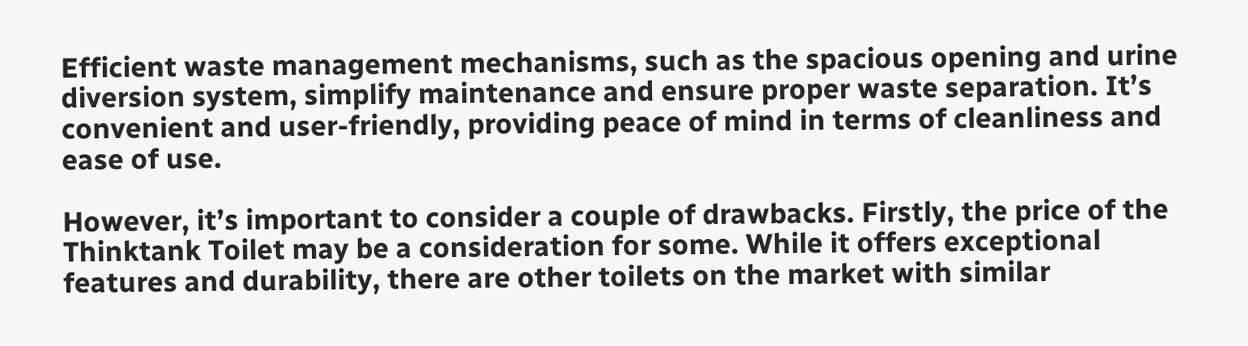Efficient waste management mechanisms, such as the spacious opening and urine diversion system, simplify maintenance and ensure proper waste separation. It’s convenient and user-friendly, providing peace of mind in terms of cleanliness and ease of use.

However, it’s important to consider a couple of drawbacks. Firstly, the price of the Thinktank Toilet may be a consideration for some. While it offers exceptional features and durability, there are other toilets on the market with similar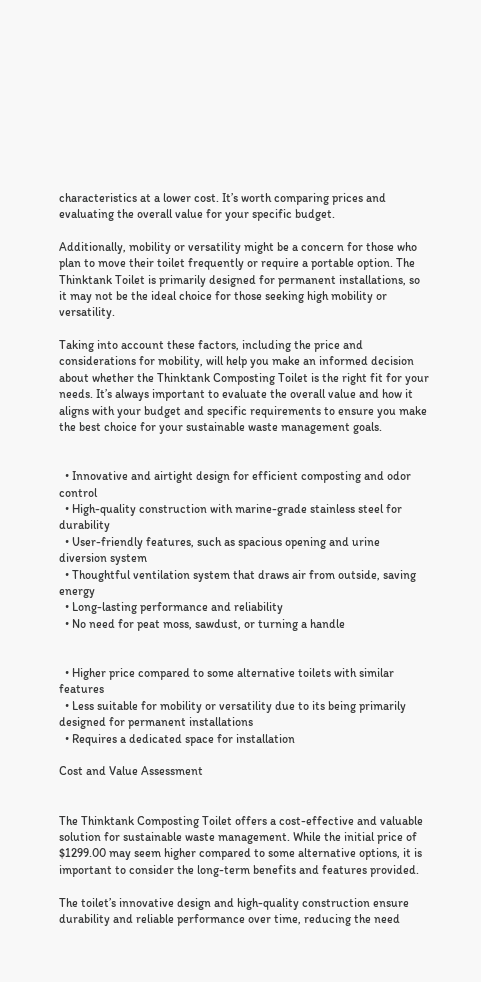characteristics at a lower cost. It’s worth comparing prices and evaluating the overall value for your specific budget.

Additionally, mobility or versatility might be a concern for those who plan to move their toilet frequently or require a portable option. The Thinktank Toilet is primarily designed for permanent installations, so it may not be the ideal choice for those seeking high mobility or versatility.

Taking into account these factors, including the price and considerations for mobility, will help you make an informed decision about whether the Thinktank Composting Toilet is the right fit for your needs. It’s always important to evaluate the overall value and how it aligns with your budget and specific requirements to ensure you make the best choice for your sustainable waste management goals.


  • Innovative and airtight design for efficient composting and odor control
  • High-quality construction with marine-grade stainless steel for durability
  • User-friendly features, such as spacious opening and urine diversion system
  • Thoughtful ventilation system that draws air from outside, saving energy
  • Long-lasting performance and reliability
  • No need for peat moss, sawdust, or turning a handle


  • Higher price compared to some alternative toilets with similar features
  • Less suitable for mobility or versatility due to its being primarily designed for permanent installations
  • Requires a dedicated space for installation

Cost and Value Assessment


The Thinktank Composting Toilet offers a cost-effective and valuable solution for sustainable waste management. While the initial price of $1299.00 may seem higher compared to some alternative options, it is important to consider the long-term benefits and features provided.

The toilet’s innovative design and high-quality construction ensure durability and reliable performance over time, reducing the need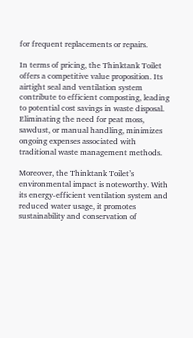for frequent replacements or repairs.

In terms of pricing, the Thinktank Toilet offers a competitive value proposition. Its airtight seal and ventilation system contribute to efficient composting, leading to potential cost savings in waste disposal. Eliminating the need for peat moss, sawdust, or manual handling, minimizes ongoing expenses associated with traditional waste management methods.

Moreover, the Thinktank Toilet’s environmental impact is noteworthy. With its energy-efficient ventilation system and reduced water usage, it promotes sustainability and conservation of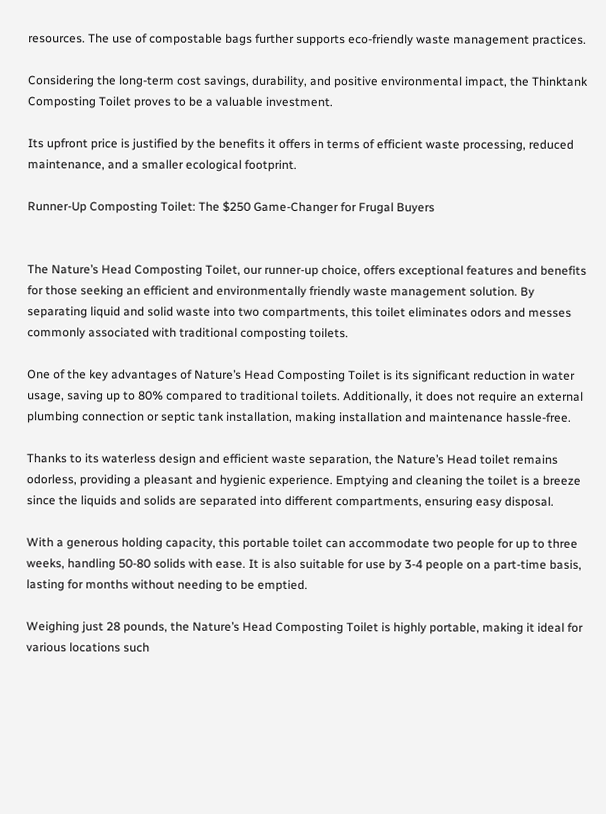resources. The use of compostable bags further supports eco-friendly waste management practices.

Considering the long-term cost savings, durability, and positive environmental impact, the Thinktank Composting Toilet proves to be a valuable investment.

Its upfront price is justified by the benefits it offers in terms of efficient waste processing, reduced maintenance, and a smaller ecological footprint.

Runner-Up Composting Toilet: The $250 Game-Changer for Frugal Buyers


The Nature’s Head Composting Toilet, our runner-up choice, offers exceptional features and benefits for those seeking an efficient and environmentally friendly waste management solution. By separating liquid and solid waste into two compartments, this toilet eliminates odors and messes commonly associated with traditional composting toilets.

One of the key advantages of Nature’s Head Composting Toilet is its significant reduction in water usage, saving up to 80% compared to traditional toilets. Additionally, it does not require an external plumbing connection or septic tank installation, making installation and maintenance hassle-free.

Thanks to its waterless design and efficient waste separation, the Nature’s Head toilet remains odorless, providing a pleasant and hygienic experience. Emptying and cleaning the toilet is a breeze since the liquids and solids are separated into different compartments, ensuring easy disposal.

With a generous holding capacity, this portable toilet can accommodate two people for up to three weeks, handling 50-80 solids with ease. It is also suitable for use by 3-4 people on a part-time basis, lasting for months without needing to be emptied.

Weighing just 28 pounds, the Nature’s Head Composting Toilet is highly portable, making it ideal for various locations such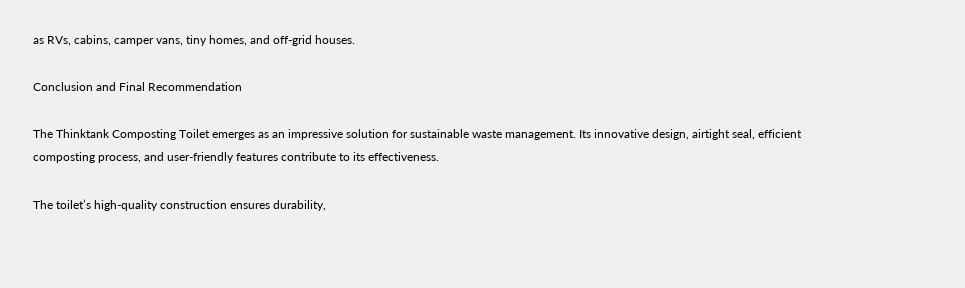as RVs, cabins, camper vans, tiny homes, and off-grid houses.

Conclusion and Final Recommendation

The Thinktank Composting Toilet emerges as an impressive solution for sustainable waste management. Its innovative design, airtight seal, efficient composting process, and user-friendly features contribute to its effectiveness.

The toilet’s high-quality construction ensures durability,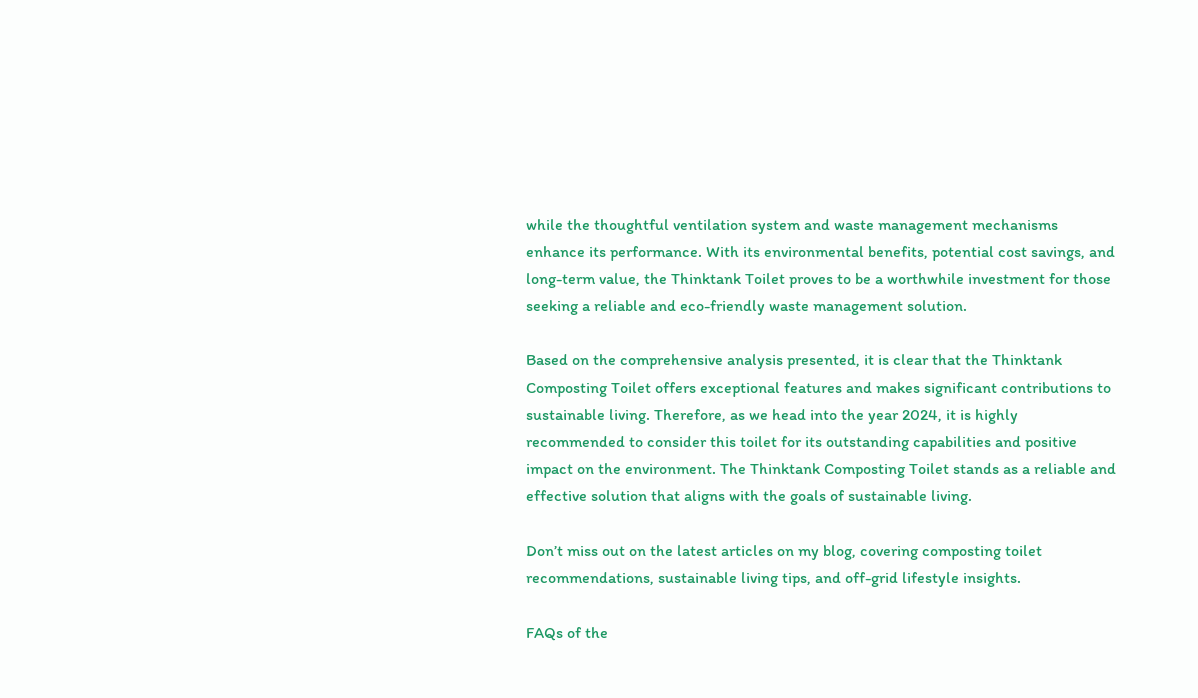while the thoughtful ventilation system and waste management mechanisms enhance its performance. With its environmental benefits, potential cost savings, and long-term value, the Thinktank Toilet proves to be a worthwhile investment for those seeking a reliable and eco-friendly waste management solution.

Based on the comprehensive analysis presented, it is clear that the Thinktank Composting Toilet offers exceptional features and makes significant contributions to sustainable living. Therefore, as we head into the year 2024, it is highly recommended to consider this toilet for its outstanding capabilities and positive impact on the environment. The Thinktank Composting Toilet stands as a reliable and effective solution that aligns with the goals of sustainable living.

Don’t miss out on the latest articles on my blog, covering composting toilet recommendations, sustainable living tips, and off-grid lifestyle insights.

FAQs of the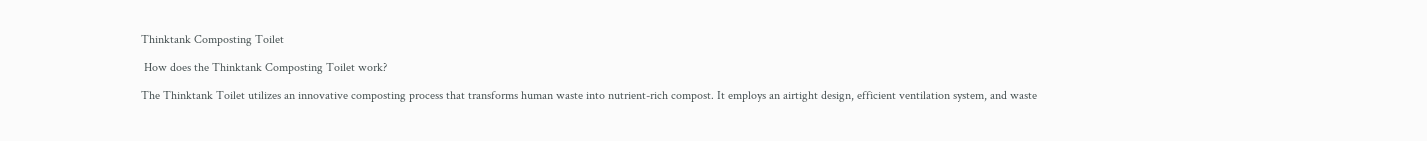Thinktank Composting Toilet

 How does the Thinktank Composting Toilet work?

The Thinktank Toilet utilizes an innovative composting process that transforms human waste into nutrient-rich compost. It employs an airtight design, efficient ventilation system, and waste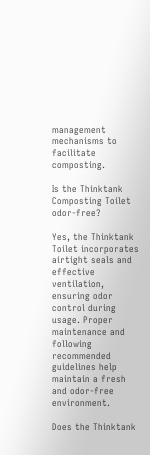management mechanisms to facilitate composting.

Is the Thinktank Composting Toilet odor-free?

Yes, the Thinktank Toilet incorporates airtight seals and effective ventilation, ensuring odor control during usage. Proper maintenance and following recommended guidelines help maintain a fresh and odor-free environment.

Does the Thinktank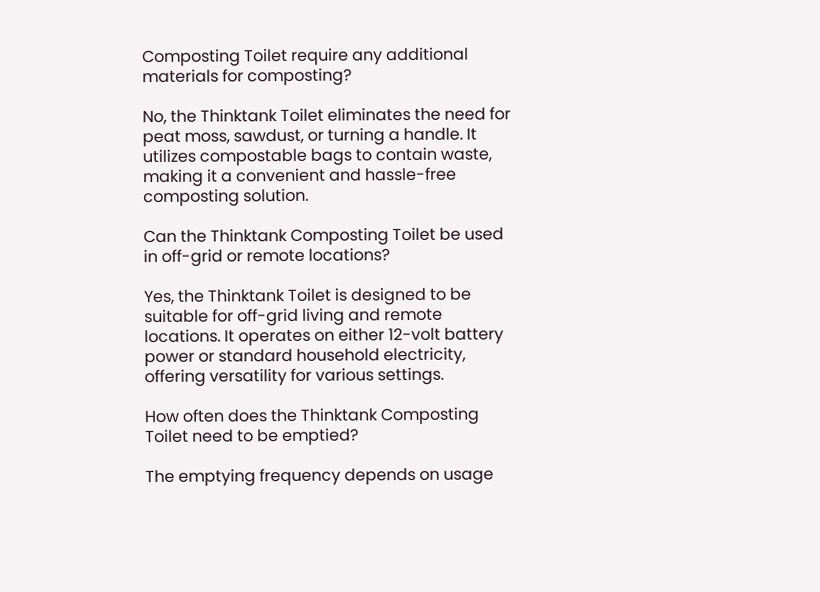Composting Toilet require any additional materials for composting?

No, the Thinktank Toilet eliminates the need for peat moss, sawdust, or turning a handle. It utilizes compostable bags to contain waste, making it a convenient and hassle-free composting solution.

Can the Thinktank Composting Toilet be used in off-grid or remote locations?

Yes, the Thinktank Toilet is designed to be suitable for off-grid living and remote locations. It operates on either 12-volt battery power or standard household electricity, offering versatility for various settings.

How often does the Thinktank Composting Toilet need to be emptied?

The emptying frequency depends on usage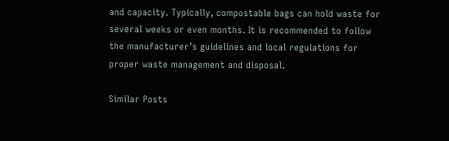and capacity. Typically, compostable bags can hold waste for several weeks or even months. It is recommended to follow the manufacturer’s guidelines and local regulations for proper waste management and disposal.

Similar Posts